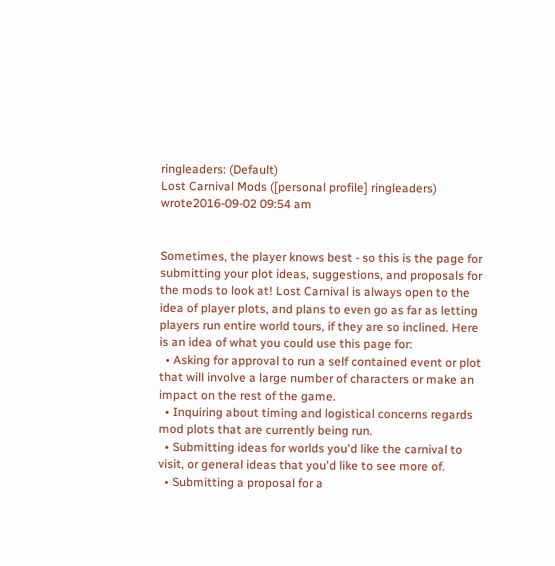ringleaders: (Default)
Lost Carnival Mods ([personal profile] ringleaders) wrote2016-09-02 09:54 am


Sometimes, the player knows best - so this is the page for submitting your plot ideas, suggestions, and proposals for the mods to look at! Lost Carnival is always open to the idea of player plots, and plans to even go as far as letting players run entire world tours, if they are so inclined. Here is an idea of what you could use this page for:
  • Asking for approval to run a self contained event or plot that will involve a large number of characters or make an impact on the rest of the game.
  • Inquiring about timing and logistical concerns regards mod plots that are currently being run.
  • Submitting ideas for worlds you'd like the carnival to visit, or general ideas that you'd like to see more of.
  • Submitting a proposal for a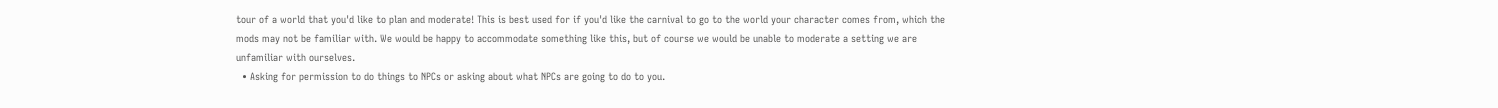tour of a world that you'd like to plan and moderate! This is best used for if you'd like the carnival to go to the world your character comes from, which the mods may not be familiar with. We would be happy to accommodate something like this, but of course we would be unable to moderate a setting we are unfamiliar with ourselves.
  • Asking for permission to do things to NPCs or asking about what NPCs are going to do to you.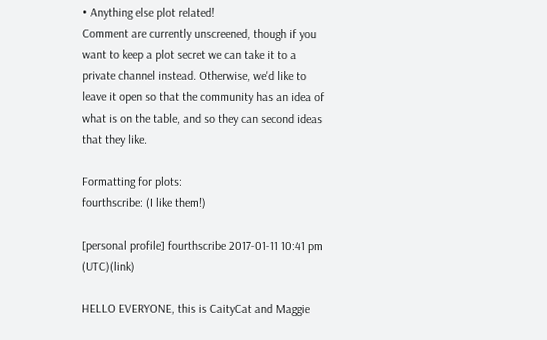• Anything else plot related!
Comment are currently unscreened, though if you want to keep a plot secret we can take it to a private channel instead. Otherwise, we'd like to leave it open so that the community has an idea of what is on the table, and so they can second ideas that they like.

Formatting for plots:
fourthscribe: (I like them!)

[personal profile] fourthscribe 2017-01-11 10:41 pm (UTC)(link)

HELLO EVERYONE, this is CaityCat and Maggie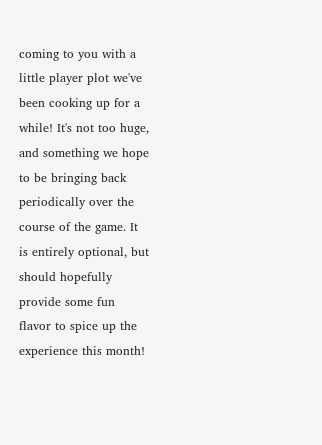coming to you with a little player plot we've been cooking up for a while! It's not too huge, and something we hope to be bringing back periodically over the course of the game. It is entirely optional, but should hopefully provide some fun flavor to spice up the experience this month!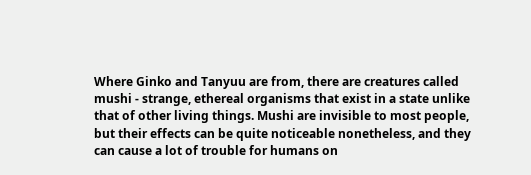Where Ginko and Tanyuu are from, there are creatures called mushi - strange, ethereal organisms that exist in a state unlike that of other living things. Mushi are invisible to most people, but their effects can be quite noticeable nonetheless, and they can cause a lot of trouble for humans on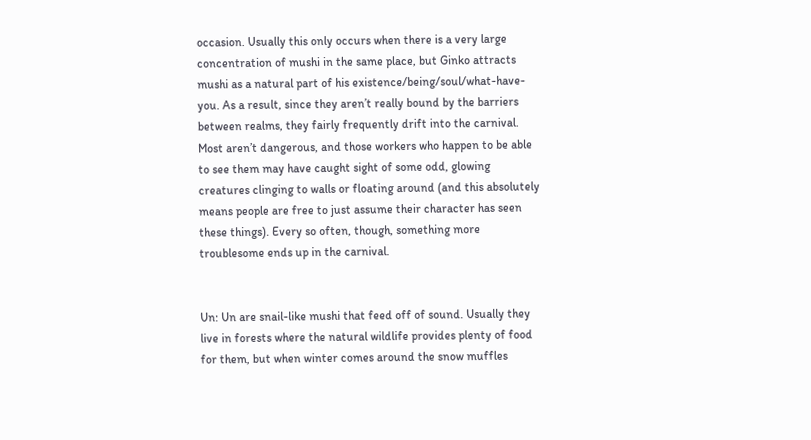occasion. Usually this only occurs when there is a very large concentration of mushi in the same place, but Ginko attracts mushi as a natural part of his existence/being/soul/what-have-you. As a result, since they aren’t really bound by the barriers between realms, they fairly frequently drift into the carnival. Most aren’t dangerous, and those workers who happen to be able to see them may have caught sight of some odd, glowing creatures clinging to walls or floating around (and this absolutely means people are free to just assume their character has seen these things). Every so often, though, something more troublesome ends up in the carnival.


Un: Un are snail-like mushi that feed off of sound. Usually they live in forests where the natural wildlife provides plenty of food for them, but when winter comes around the snow muffles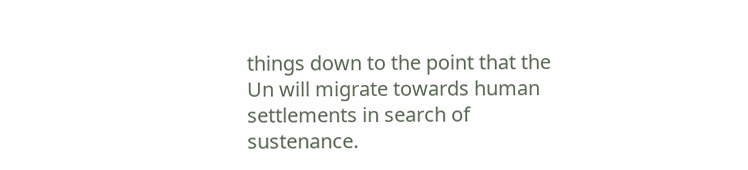things down to the point that the Un will migrate towards human settlements in search of sustenance.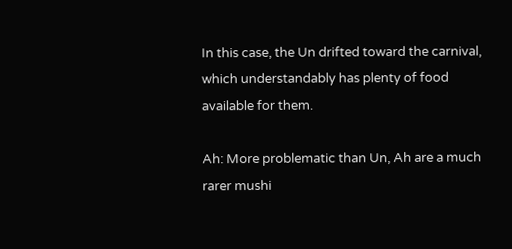In this case, the Un drifted toward the carnival, which understandably has plenty of food available for them.

Ah: More problematic than Un, Ah are a much rarer mushi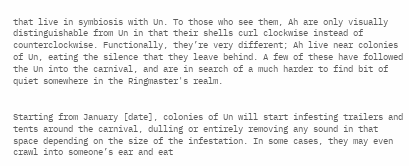that live in symbiosis with Un. To those who see them, Ah are only visually distinguishable from Un in that their shells curl clockwise instead of counterclockwise. Functionally, they’re very different; Ah live near colonies of Un, eating the silence that they leave behind. A few of these have followed the Un into the carnival, and are in search of a much harder to find bit of quiet somewhere in the Ringmaster's realm.


Starting from January [date], colonies of Un will start infesting trailers and tents around the carnival, dulling or entirely removing any sound in that space depending on the size of the infestation. In some cases, they may even crawl into someone’s ear and eat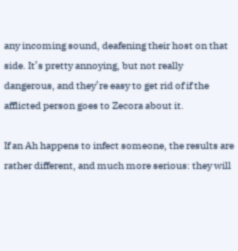any incoming sound, deafening their host on that side. It’s pretty annoying, but not really dangerous, and they’re easy to get rid of if the afflicted person goes to Zecora about it.

If an Ah happens to infect someone, the results are rather different, and much more serious: they will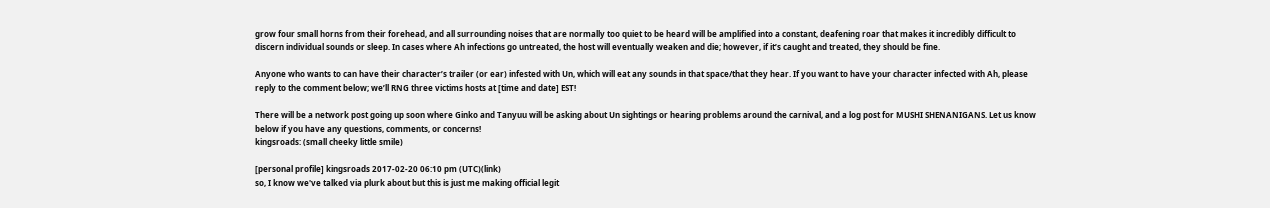grow four small horns from their forehead, and all surrounding noises that are normally too quiet to be heard will be amplified into a constant, deafening roar that makes it incredibly difficult to discern individual sounds or sleep. In cases where Ah infections go untreated, the host will eventually weaken and die; however, if it’s caught and treated, they should be fine.

Anyone who wants to can have their character’s trailer (or ear) infested with Un, which will eat any sounds in that space/that they hear. If you want to have your character infected with Ah, please reply to the comment below; we’ll RNG three victims hosts at [time and date] EST!

There will be a network post going up soon where Ginko and Tanyuu will be asking about Un sightings or hearing problems around the carnival, and a log post for MUSHI SHENANIGANS. Let us know below if you have any questions, comments, or concerns!
kingsroads: (small cheeky little smile)

[personal profile] kingsroads 2017-02-20 06:10 pm (UTC)(link)
so, I know we've talked via plurk about but this is just me making official legit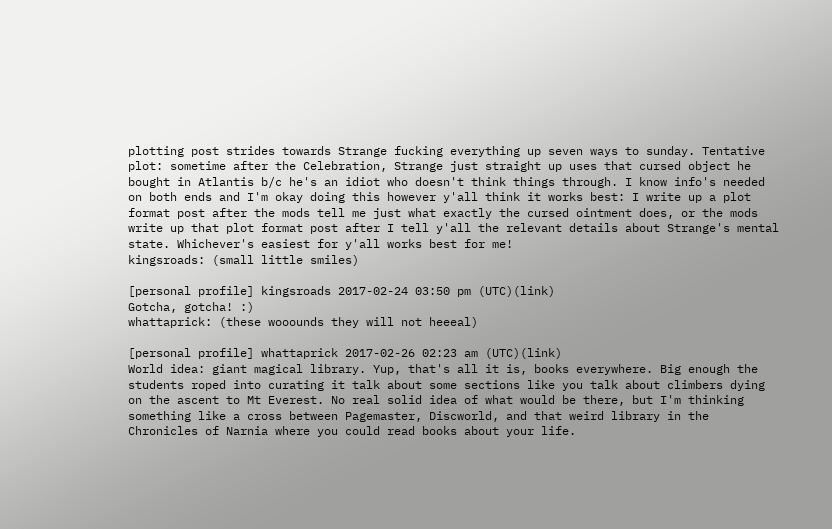plotting post strides towards Strange fucking everything up seven ways to sunday. Tentative plot: sometime after the Celebration, Strange just straight up uses that cursed object he bought in Atlantis b/c he's an idiot who doesn't think things through. I know info's needed on both ends and I'm okay doing this however y'all think it works best: I write up a plot format post after the mods tell me just what exactly the cursed ointment does, or the mods write up that plot format post after I tell y'all the relevant details about Strange's mental state. Whichever's easiest for y'all works best for me!
kingsroads: (small little smiles)

[personal profile] kingsroads 2017-02-24 03:50 pm (UTC)(link)
Gotcha, gotcha! :)
whattaprick: (these wooounds they will not heeeal)

[personal profile] whattaprick 2017-02-26 02:23 am (UTC)(link)
World idea: giant magical library. Yup, that's all it is, books everywhere. Big enough the students roped into curating it talk about some sections like you talk about climbers dying on the ascent to Mt Everest. No real solid idea of what would be there, but I'm thinking something like a cross between Pagemaster, Discworld, and that weird library in the Chronicles of Narnia where you could read books about your life.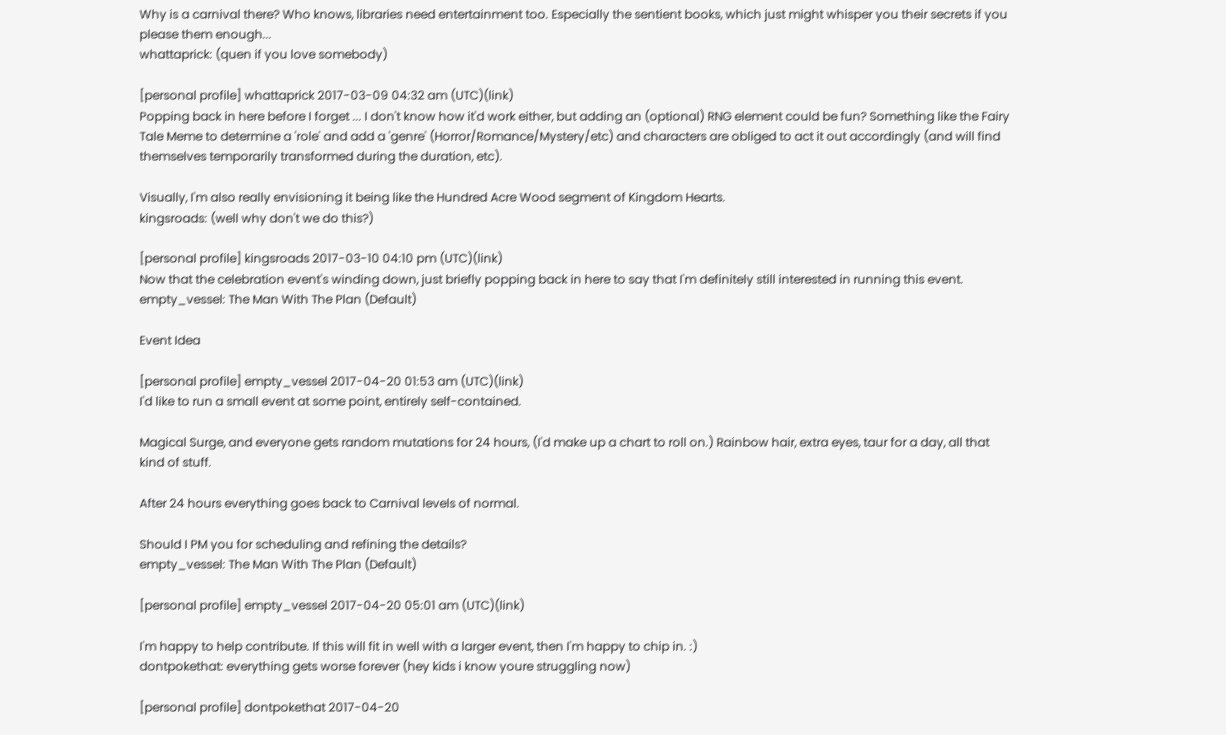Why is a carnival there? Who knows, libraries need entertainment too. Especially the sentient books, which just might whisper you their secrets if you please them enough...
whattaprick: (quen if you love somebody)

[personal profile] whattaprick 2017-03-09 04:32 am (UTC)(link)
Popping back in here before I forget ... I don't know how it'd work either, but adding an (optional) RNG element could be fun? Something like the Fairy Tale Meme to determine a 'role' and add a 'genre' (Horror/Romance/Mystery/etc) and characters are obliged to act it out accordingly (and will find themselves temporarily transformed during the duration, etc).

Visually, I'm also really envisioning it being like the Hundred Acre Wood segment of Kingdom Hearts.
kingsroads: (well why don't we do this?)

[personal profile] kingsroads 2017-03-10 04:10 pm (UTC)(link)
Now that the celebration event's winding down, just briefly popping back in here to say that I'm definitely still interested in running this event.
empty_vessel: The Man With The Plan (Default)

Event Idea

[personal profile] empty_vessel 2017-04-20 01:53 am (UTC)(link)
I'd like to run a small event at some point, entirely self-contained.

Magical Surge, and everyone gets random mutations for 24 hours, (I'd make up a chart to roll on.) Rainbow hair, extra eyes, taur for a day, all that kind of stuff.

After 24 hours everything goes back to Carnival levels of normal.

Should I PM you for scheduling and refining the details?
empty_vessel: The Man With The Plan (Default)

[personal profile] empty_vessel 2017-04-20 05:01 am (UTC)(link)

I'm happy to help contribute. If this will fit in well with a larger event, then I'm happy to chip in. :)
dontpokethat: everything gets worse forever (hey kids i know youre struggling now)

[personal profile] dontpokethat 2017-04-20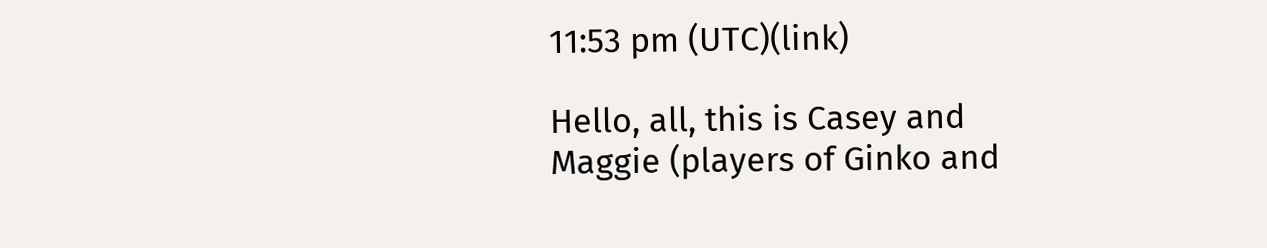11:53 pm (UTC)(link)

Hello, all, this is Casey and Maggie (players of Ginko and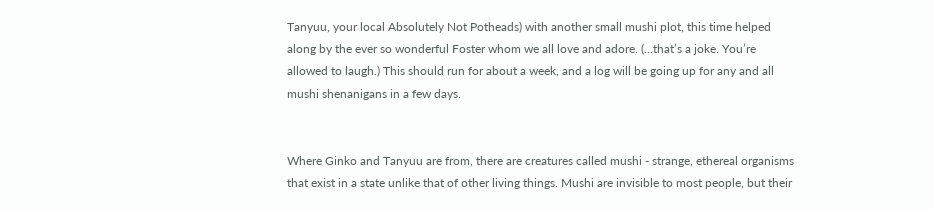Tanyuu, your local Absolutely Not Potheads) with another small mushi plot, this time helped along by the ever so wonderful Foster whom we all love and adore. (...that’s a joke. You’re allowed to laugh.) This should run for about a week, and a log will be going up for any and all mushi shenanigans in a few days.


Where Ginko and Tanyuu are from, there are creatures called mushi - strange, ethereal organisms that exist in a state unlike that of other living things. Mushi are invisible to most people, but their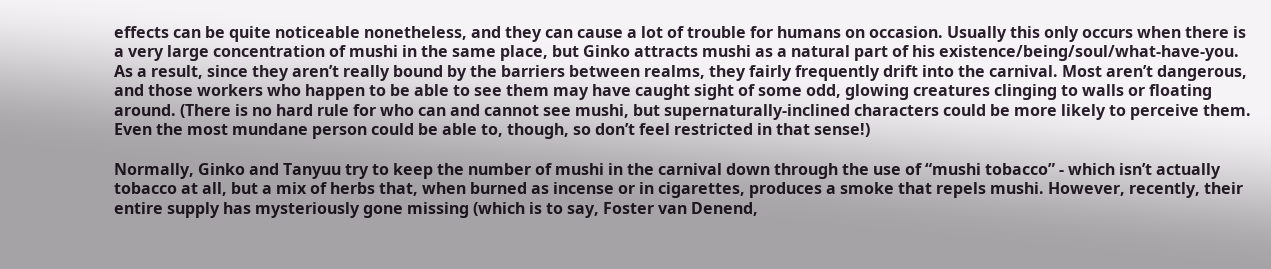effects can be quite noticeable nonetheless, and they can cause a lot of trouble for humans on occasion. Usually this only occurs when there is a very large concentration of mushi in the same place, but Ginko attracts mushi as a natural part of his existence/being/soul/what-have-you. As a result, since they aren’t really bound by the barriers between realms, they fairly frequently drift into the carnival. Most aren’t dangerous, and those workers who happen to be able to see them may have caught sight of some odd, glowing creatures clinging to walls or floating around. (There is no hard rule for who can and cannot see mushi, but supernaturally-inclined characters could be more likely to perceive them. Even the most mundane person could be able to, though, so don’t feel restricted in that sense!)

Normally, Ginko and Tanyuu try to keep the number of mushi in the carnival down through the use of “mushi tobacco” - which isn’t actually tobacco at all, but a mix of herbs that, when burned as incense or in cigarettes, produces a smoke that repels mushi. However, recently, their entire supply has mysteriously gone missing (which is to say, Foster van Denend,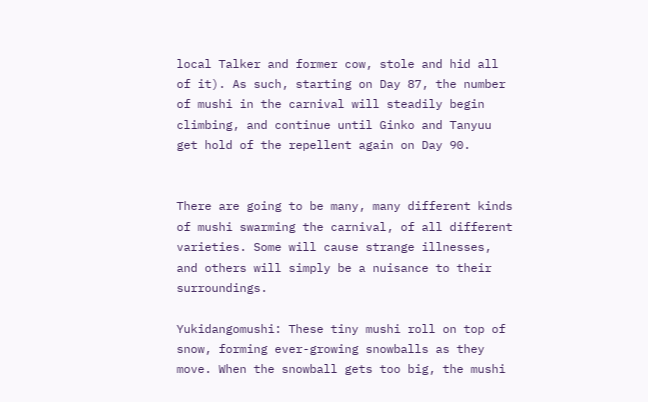local Talker and former cow, stole and hid all of it). As such, starting on Day 87, the number of mushi in the carnival will steadily begin climbing, and continue until Ginko and Tanyuu get hold of the repellent again on Day 90.


There are going to be many, many different kinds of mushi swarming the carnival, of all different varieties. Some will cause strange illnesses, and others will simply be a nuisance to their surroundings.

Yukidangomushi: These tiny mushi roll on top of snow, forming ever-growing snowballs as they move. When the snowball gets too big, the mushi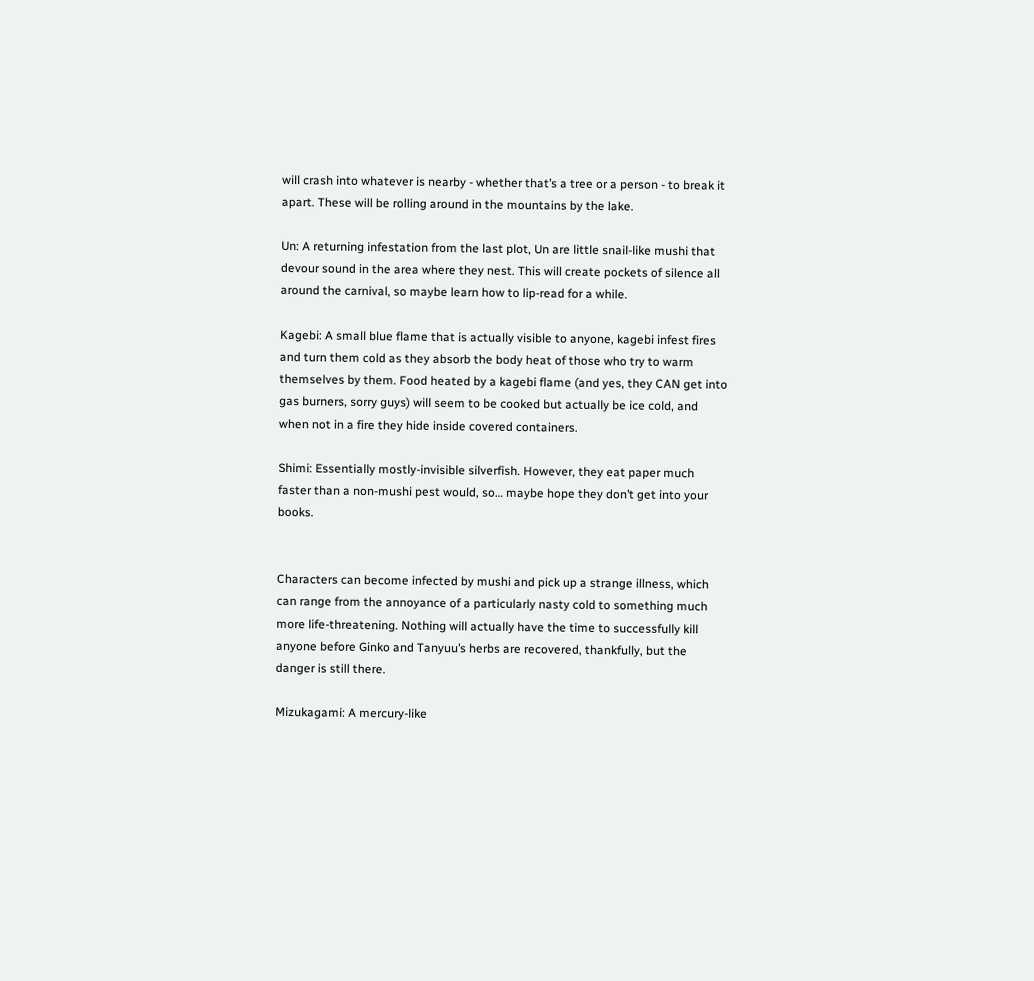will crash into whatever is nearby - whether that’s a tree or a person - to break it apart. These will be rolling around in the mountains by the lake.

Un: A returning infestation from the last plot, Un are little snail-like mushi that devour sound in the area where they nest. This will create pockets of silence all around the carnival, so maybe learn how to lip-read for a while.

Kagebi: A small blue flame that is actually visible to anyone, kagebi infest fires and turn them cold as they absorb the body heat of those who try to warm themselves by them. Food heated by a kagebi flame (and yes, they CAN get into gas burners, sorry guys) will seem to be cooked but actually be ice cold, and when not in a fire they hide inside covered containers.

Shimi: Essentially mostly-invisible silverfish. However, they eat paper much faster than a non-mushi pest would, so… maybe hope they don’t get into your books.


Characters can become infected by mushi and pick up a strange illness, which can range from the annoyance of a particularly nasty cold to something much more life-threatening. Nothing will actually have the time to successfully kill anyone before Ginko and Tanyuu’s herbs are recovered, thankfully, but the danger is still there.

Mizukagami: A mercury-like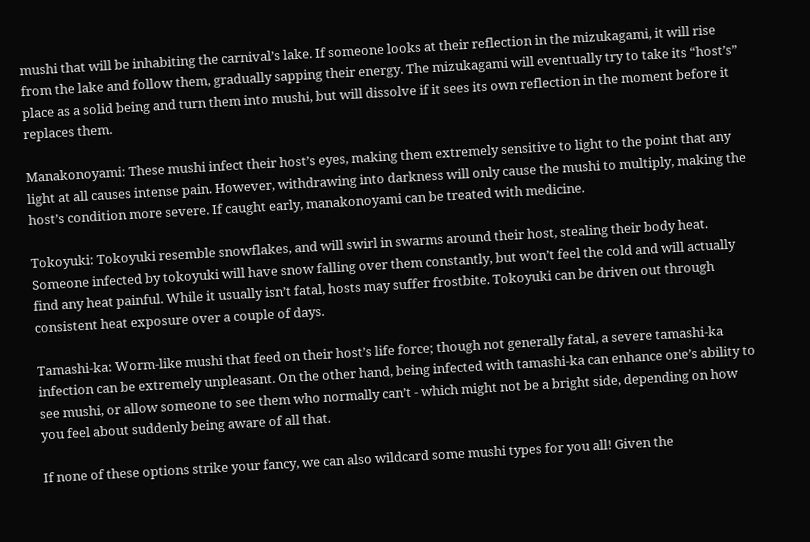mushi that will be inhabiting the carnival’s lake. If someone looks at their reflection in the mizukagami, it will rise from the lake and follow them, gradually sapping their energy. The mizukagami will eventually try to take its “host’s” place as a solid being and turn them into mushi, but will dissolve if it sees its own reflection in the moment before it replaces them.

Manakonoyami: These mushi infect their host’s eyes, making them extremely sensitive to light to the point that any light at all causes intense pain. However, withdrawing into darkness will only cause the mushi to multiply, making the host’s condition more severe. If caught early, manakonoyami can be treated with medicine.

Tokoyuki: Tokoyuki resemble snowflakes, and will swirl in swarms around their host, stealing their body heat. Someone infected by tokoyuki will have snow falling over them constantly, but won’t feel the cold and will actually find any heat painful. While it usually isn’t fatal, hosts may suffer frostbite. Tokoyuki can be driven out through consistent heat exposure over a couple of days.

Tamashi-ka: Worm-like mushi that feed on their host’s life force; though not generally fatal, a severe tamashi-ka infection can be extremely unpleasant. On the other hand, being infected with tamashi-ka can enhance one’s ability to see mushi, or allow someone to see them who normally can’t - which might not be a bright side, depending on how you feel about suddenly being aware of all that.

If none of these options strike your fancy, we can also wildcard some mushi types for you all! Given the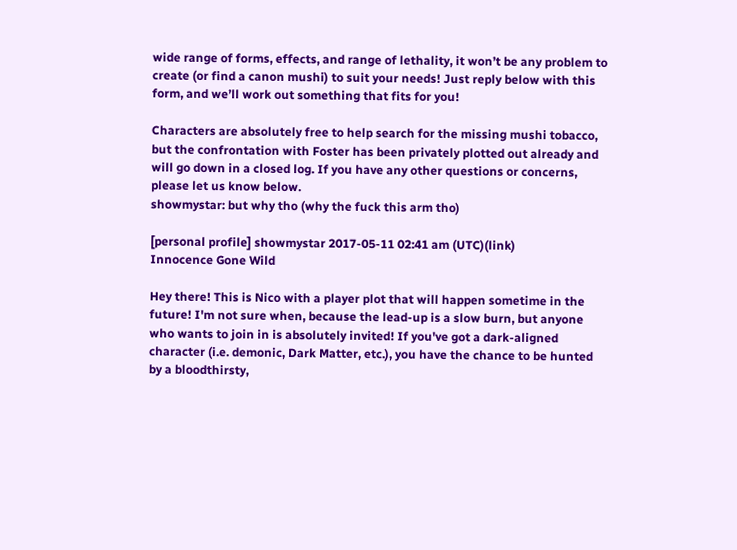wide range of forms, effects, and range of lethality, it won’t be any problem to create (or find a canon mushi) to suit your needs! Just reply below with this form, and we’ll work out something that fits for you!

Characters are absolutely free to help search for the missing mushi tobacco, but the confrontation with Foster has been privately plotted out already and will go down in a closed log. If you have any other questions or concerns, please let us know below.
showmystar: but why tho (why the fuck this arm tho)

[personal profile] showmystar 2017-05-11 02:41 am (UTC)(link)
Innocence Gone Wild

Hey there! This is Nico with a player plot that will happen sometime in the future! I'm not sure when, because the lead-up is a slow burn, but anyone who wants to join in is absolutely invited! If you've got a dark-aligned character (i.e. demonic, Dark Matter, etc.), you have the chance to be hunted by a bloodthirsty,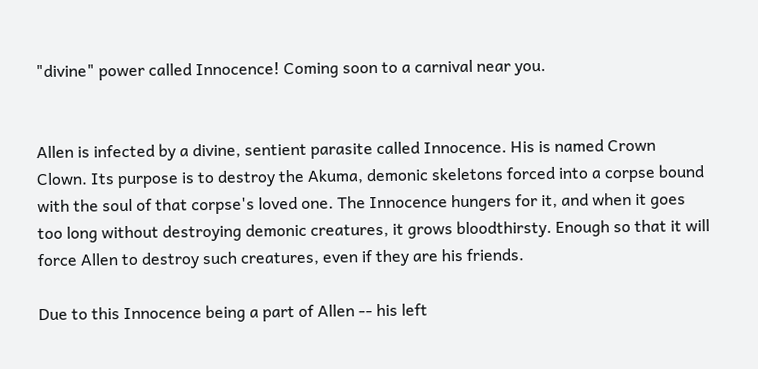"divine" power called Innocence! Coming soon to a carnival near you.


Allen is infected by a divine, sentient parasite called Innocence. His is named Crown Clown. Its purpose is to destroy the Akuma, demonic skeletons forced into a corpse bound with the soul of that corpse's loved one. The Innocence hungers for it, and when it goes too long without destroying demonic creatures, it grows bloodthirsty. Enough so that it will force Allen to destroy such creatures, even if they are his friends.

Due to this Innocence being a part of Allen -- his left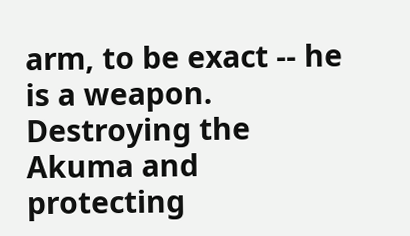arm, to be exact -- he is a weapon. Destroying the Akuma and protecting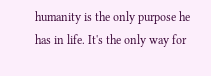humanity is the only purpose he has in life. It's the only way for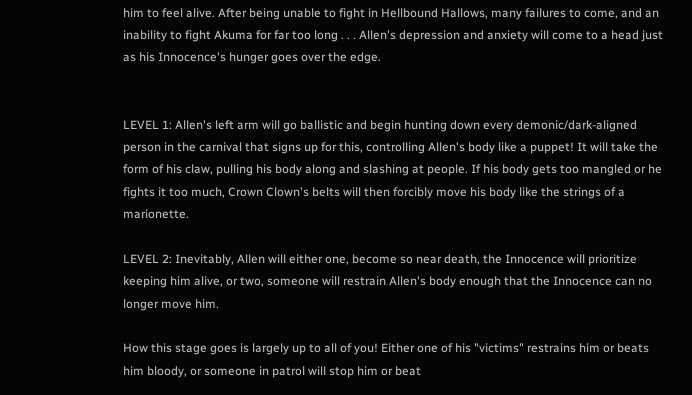him to feel alive. After being unable to fight in Hellbound Hallows, many failures to come, and an inability to fight Akuma for far too long . . . Allen's depression and anxiety will come to a head just as his Innocence's hunger goes over the edge.


LEVEL 1: Allen's left arm will go ballistic and begin hunting down every demonic/dark-aligned person in the carnival that signs up for this, controlling Allen's body like a puppet! It will take the form of his claw, pulling his body along and slashing at people. If his body gets too mangled or he fights it too much, Crown Clown's belts will then forcibly move his body like the strings of a marionette.

LEVEL 2: Inevitably, Allen will either one, become so near death, the Innocence will prioritize keeping him alive, or two, someone will restrain Allen's body enough that the Innocence can no longer move him.

How this stage goes is largely up to all of you! Either one of his "victims" restrains him or beats him bloody, or someone in patrol will stop him or beat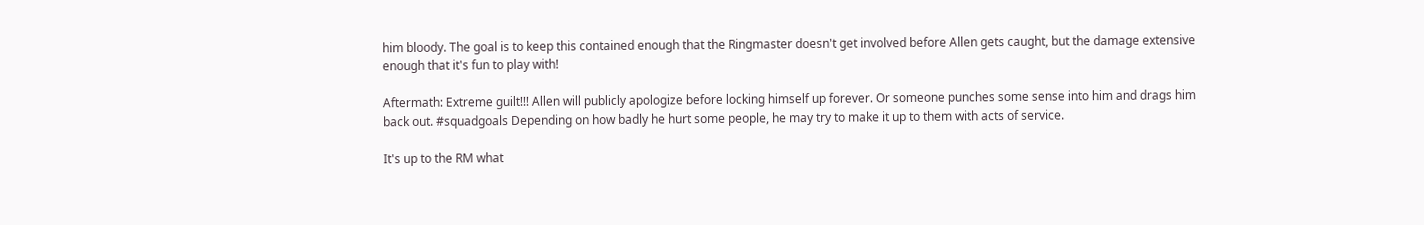him bloody. The goal is to keep this contained enough that the Ringmaster doesn't get involved before Allen gets caught, but the damage extensive enough that it's fun to play with!

Aftermath: Extreme guilt!!! Allen will publicly apologize before locking himself up forever. Or someone punches some sense into him and drags him back out. #squadgoals Depending on how badly he hurt some people, he may try to make it up to them with acts of service.

It's up to the RM what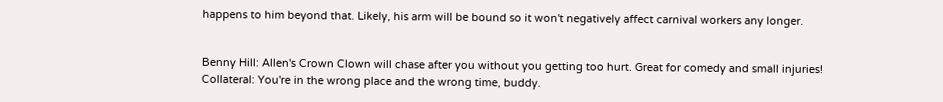happens to him beyond that. Likely, his arm will be bound so it won't negatively affect carnival workers any longer.


Benny Hill: Allen's Crown Clown will chase after you without you getting too hurt. Great for comedy and small injuries!
Collateral: You're in the wrong place and the wrong time, buddy.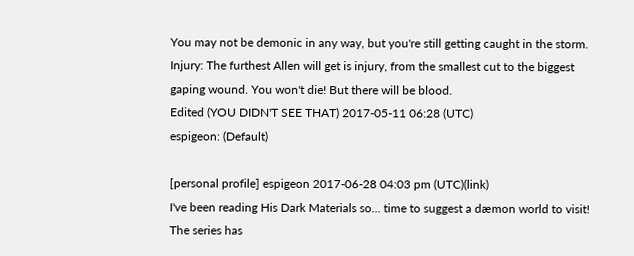You may not be demonic in any way, but you're still getting caught in the storm.
Injury: The furthest Allen will get is injury, from the smallest cut to the biggest gaping wound. You won't die! But there will be blood.
Edited (YOU DIDN'T SEE THAT) 2017-05-11 06:28 (UTC)
espigeon: (Default)

[personal profile] espigeon 2017-06-28 04:03 pm (UTC)(link)
I've been reading His Dark Materials so... time to suggest a dæmon world to visit! The series has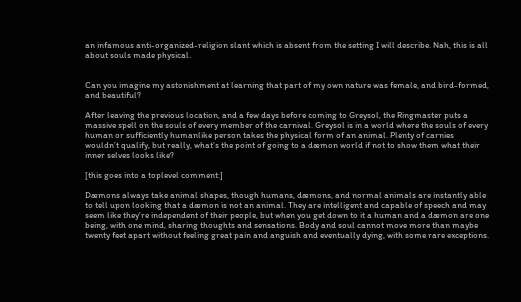an infamous anti-organized-religion slant which is absent from the setting I will describe. Nah, this is all about souls made physical.


Can you imagine my astonishment at learning that part of my own nature was female, and bird-formed, and beautiful?

After leaving the previous location, and a few days before coming to Greysol, the Ringmaster puts a massive spell on the souls of every member of the carnival. Greysol is in a world where the souls of every human or sufficiently humanlike person takes the physical form of an animal. Plenty of carnies wouldn’t qualify, but really, what’s the point of going to a dæmon world if not to show them what their inner selves looks like?

[this goes into a toplevel comment:]

Dæmons always take animal shapes, though humans, dæmons, and normal animals are instantly able to tell upon looking that a dæmon is not an animal. They are intelligent and capable of speech and may seem like they're independent of their people, but when you get down to it a human and a dæmon are one being, with one mind, sharing thoughts and sensations. Body and soul cannot move more than maybe twenty feet apart without feeling great pain and anguish and eventually dying, with some rare exceptions.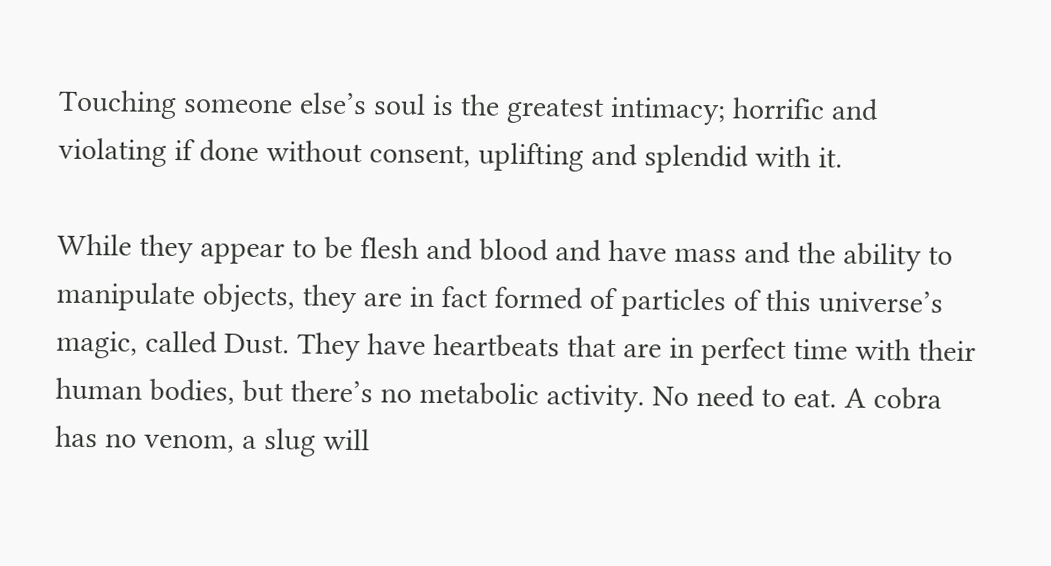Touching someone else’s soul is the greatest intimacy; horrific and violating if done without consent, uplifting and splendid with it.

While they appear to be flesh and blood and have mass and the ability to manipulate objects, they are in fact formed of particles of this universe’s magic, called Dust. They have heartbeats that are in perfect time with their human bodies, but there’s no metabolic activity. No need to eat. A cobra has no venom, a slug will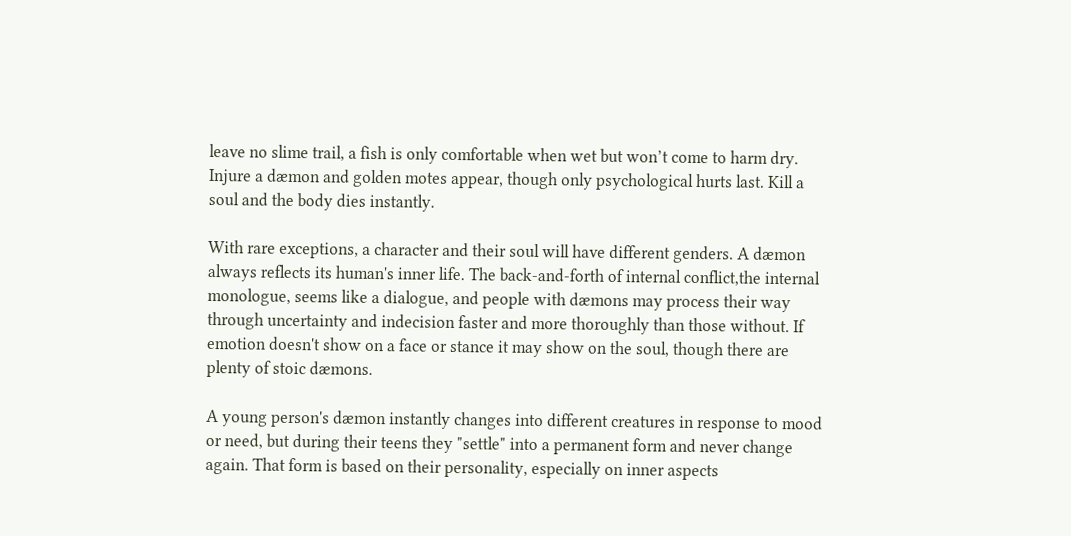leave no slime trail, a fish is only comfortable when wet but won’t come to harm dry. Injure a dæmon and golden motes appear, though only psychological hurts last. Kill a soul and the body dies instantly.

With rare exceptions, a character and their soul will have different genders. A dæmon always reflects its human's inner life. The back-and-forth of internal conflict,the internal monologue, seems like a dialogue, and people with dæmons may process their way through uncertainty and indecision faster and more thoroughly than those without. If emotion doesn't show on a face or stance it may show on the soul, though there are plenty of stoic dæmons.

A young person's dæmon instantly changes into different creatures in response to mood or need, but during their teens they "settle" into a permanent form and never change again. That form is based on their personality, especially on inner aspects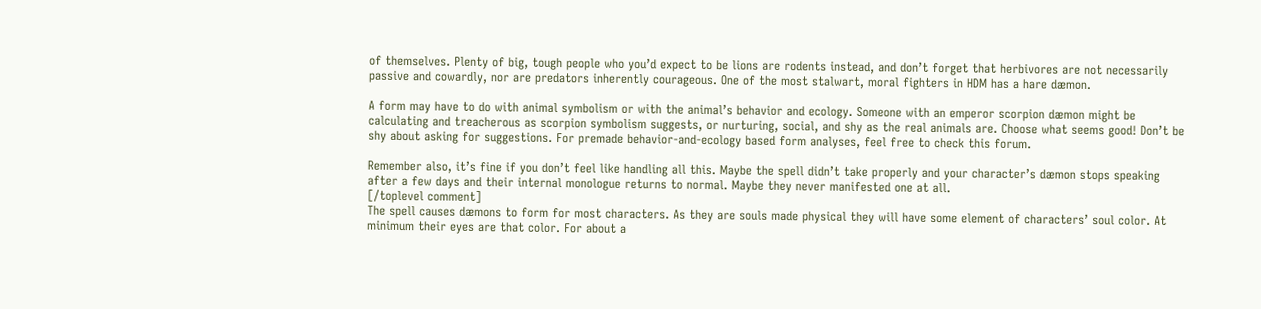of themselves. Plenty of big, tough people who you’d expect to be lions are rodents instead, and don’t forget that herbivores are not necessarily passive and cowardly, nor are predators inherently courageous. One of the most stalwart, moral fighters in HDM has a hare dæmon.

A form may have to do with animal symbolism or with the animal’s behavior and ecology. Someone with an emperor scorpion dæmon might be calculating and treacherous as scorpion symbolism suggests, or nurturing, social, and shy as the real animals are. Choose what seems good! Don’t be shy about asking for suggestions. For premade behavior-and-ecology based form analyses, feel free to check this forum.

Remember also, it’s fine if you don’t feel like handling all this. Maybe the spell didn’t take properly and your character’s dæmon stops speaking after a few days and their internal monologue returns to normal. Maybe they never manifested one at all.
[/toplevel comment]
The spell causes dæmons to form for most characters. As they are souls made physical they will have some element of characters’ soul color. At minimum their eyes are that color. For about a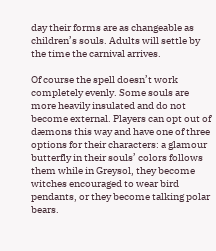day their forms are as changeable as children’s souls. Adults will settle by the time the carnival arrives.

Of course the spell doesn’t work completely evenly. Some souls are more heavily insulated and do not become external. Players can opt out of dæmons this way and have one of three options for their characters: a glamour butterfly in their souls’ colors follows them while in Greysol, they become witches encouraged to wear bird pendants, or they become talking polar bears.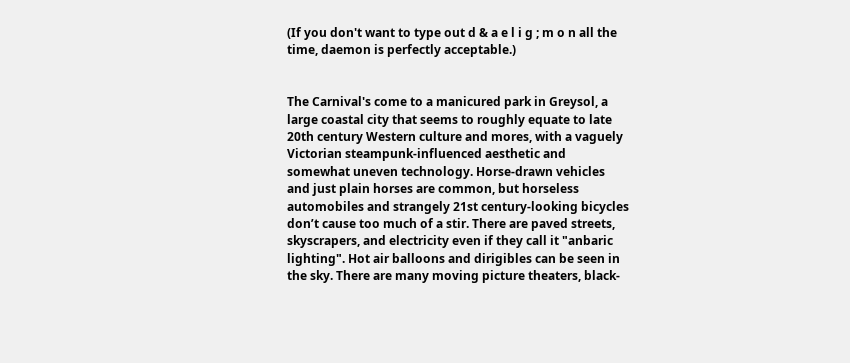(If you don't want to type out d & a e l i g ; m o n all the time, daemon is perfectly acceptable.)


The Carnival's come to a manicured park in Greysol, a large coastal city that seems to roughly equate to late 20th century Western culture and mores, with a vaguely Victorian steampunk-influenced aesthetic and somewhat uneven technology. Horse-drawn vehicles and just plain horses are common, but horseless automobiles and strangely 21st century-looking bicycles don’t cause too much of a stir. There are paved streets, skyscrapers, and electricity even if they call it "anbaric lighting". Hot air balloons and dirigibles can be seen in the sky. There are many moving picture theaters, black-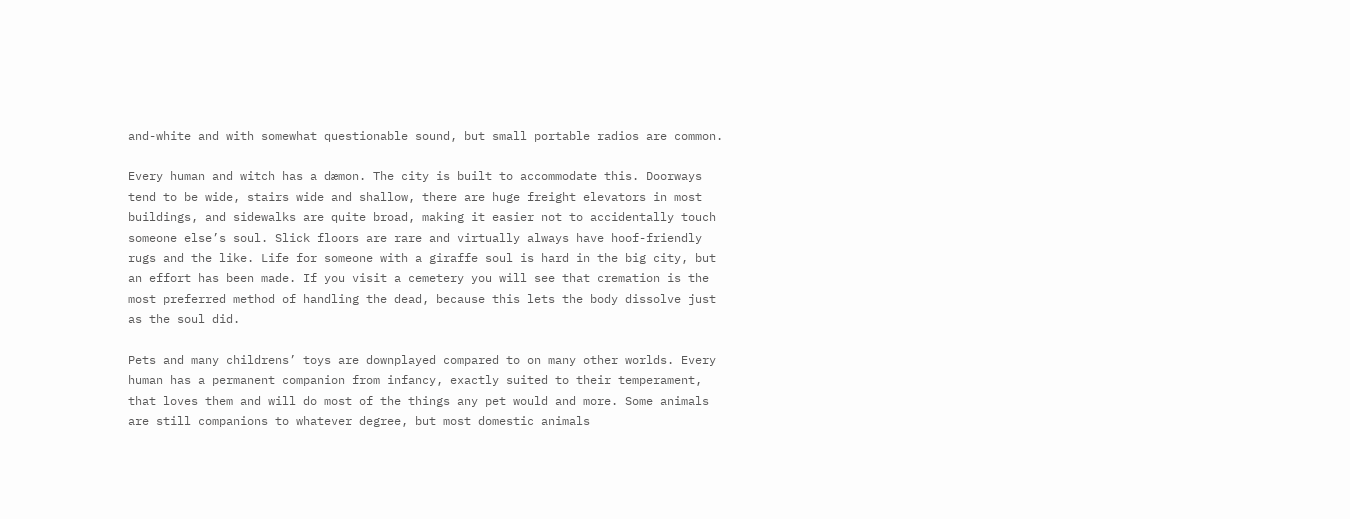and-white and with somewhat questionable sound, but small portable radios are common.

Every human and witch has a dæmon. The city is built to accommodate this. Doorways tend to be wide, stairs wide and shallow, there are huge freight elevators in most buildings, and sidewalks are quite broad, making it easier not to accidentally touch someone else’s soul. Slick floors are rare and virtually always have hoof-friendly rugs and the like. Life for someone with a giraffe soul is hard in the big city, but an effort has been made. If you visit a cemetery you will see that cremation is the most preferred method of handling the dead, because this lets the body dissolve just as the soul did.

Pets and many childrens’ toys are downplayed compared to on many other worlds. Every human has a permanent companion from infancy, exactly suited to their temperament, that loves them and will do most of the things any pet would and more. Some animals are still companions to whatever degree, but most domestic animals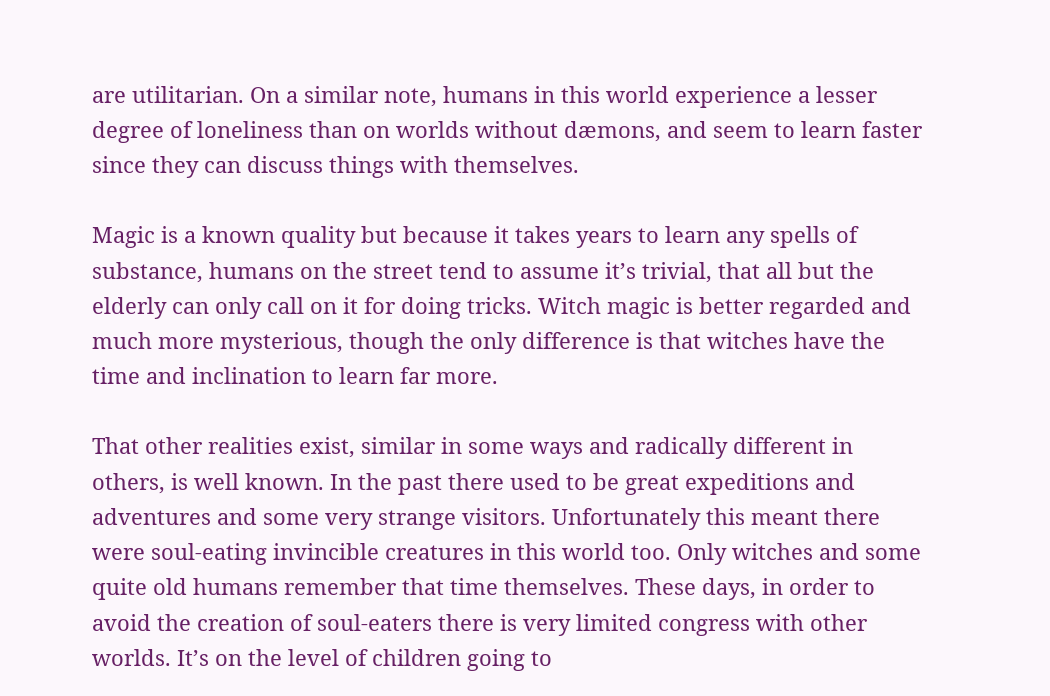are utilitarian. On a similar note, humans in this world experience a lesser degree of loneliness than on worlds without dæmons, and seem to learn faster since they can discuss things with themselves.

Magic is a known quality but because it takes years to learn any spells of substance, humans on the street tend to assume it’s trivial, that all but the elderly can only call on it for doing tricks. Witch magic is better regarded and much more mysterious, though the only difference is that witches have the time and inclination to learn far more.

That other realities exist, similar in some ways and radically different in others, is well known. In the past there used to be great expeditions and adventures and some very strange visitors. Unfortunately this meant there were soul-eating invincible creatures in this world too. Only witches and some quite old humans remember that time themselves. These days, in order to avoid the creation of soul-eaters there is very limited congress with other worlds. It’s on the level of children going to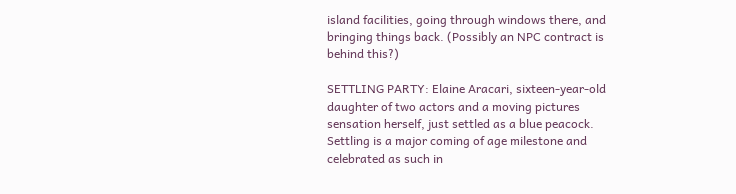island facilities, going through windows there, and bringing things back. (Possibly an NPC contract is behind this?)

SETTLING PARTY: Elaine Aracari, sixteen-year-old daughter of two actors and a moving pictures sensation herself, just settled as a blue peacock. Settling is a major coming of age milestone and celebrated as such in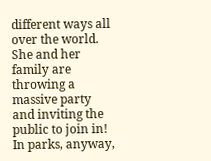different ways all over the world. She and her family are throwing a massive party and inviting the public to join in! In parks, anyway,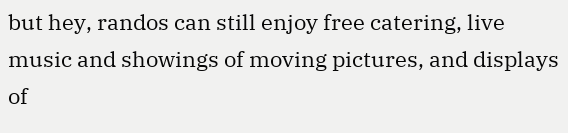but hey, randos can still enjoy free catering, live music and showings of moving pictures, and displays of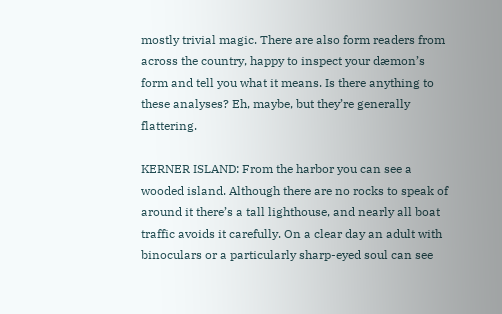mostly trivial magic. There are also form readers from across the country, happy to inspect your dæmon’s form and tell you what it means. Is there anything to these analyses? Eh, maybe, but they’re generally flattering.

KERNER ISLAND: From the harbor you can see a wooded island. Although there are no rocks to speak of around it there’s a tall lighthouse, and nearly all boat traffic avoids it carefully. On a clear day an adult with binoculars or a particularly sharp-eyed soul can see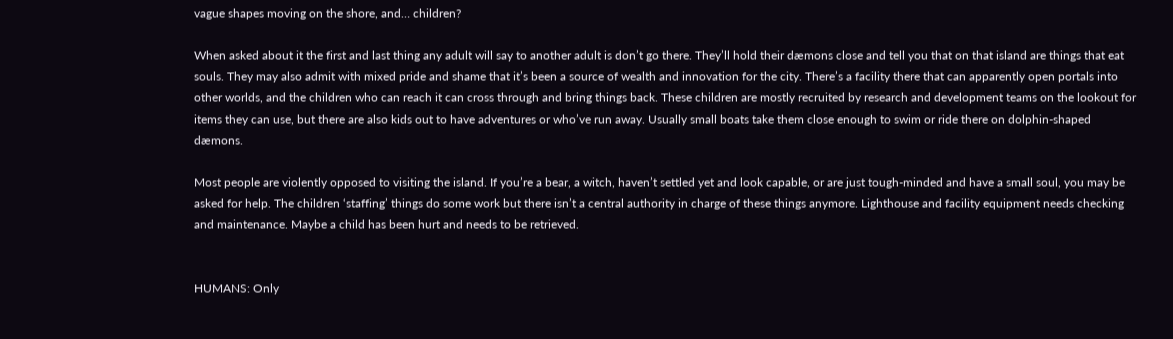vague shapes moving on the shore, and… children?

When asked about it the first and last thing any adult will say to another adult is don’t go there. They’ll hold their dæmons close and tell you that on that island are things that eat souls. They may also admit with mixed pride and shame that it’s been a source of wealth and innovation for the city. There’s a facility there that can apparently open portals into other worlds, and the children who can reach it can cross through and bring things back. These children are mostly recruited by research and development teams on the lookout for items they can use, but there are also kids out to have adventures or who’ve run away. Usually small boats take them close enough to swim or ride there on dolphin-shaped dæmons.

Most people are violently opposed to visiting the island. If you’re a bear, a witch, haven’t settled yet and look capable, or are just tough-minded and have a small soul, you may be asked for help. The children ‘staffing’ things do some work but there isn’t a central authority in charge of these things anymore. Lighthouse and facility equipment needs checking and maintenance. Maybe a child has been hurt and needs to be retrieved.


HUMANS: Only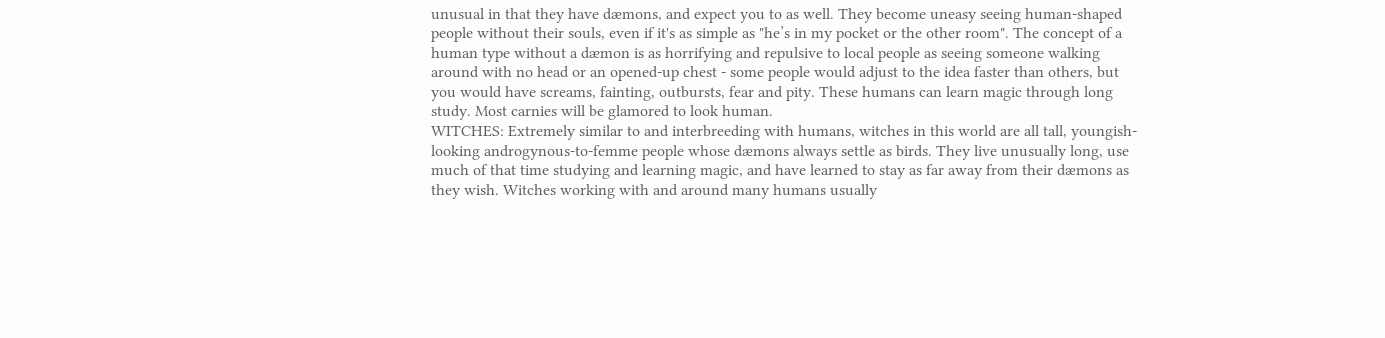unusual in that they have dæmons, and expect you to as well. They become uneasy seeing human-shaped people without their souls, even if it's as simple as "he’s in my pocket or the other room". The concept of a human type without a dæmon is as horrifying and repulsive to local people as seeing someone walking around with no head or an opened-up chest - some people would adjust to the idea faster than others, but you would have screams, fainting, outbursts, fear and pity. These humans can learn magic through long study. Most carnies will be glamored to look human.
WITCHES: Extremely similar to and interbreeding with humans, witches in this world are all tall, youngish-looking androgynous-to-femme people whose dæmons always settle as birds. They live unusually long, use much of that time studying and learning magic, and have learned to stay as far away from their dæmons as they wish. Witches working with and around many humans usually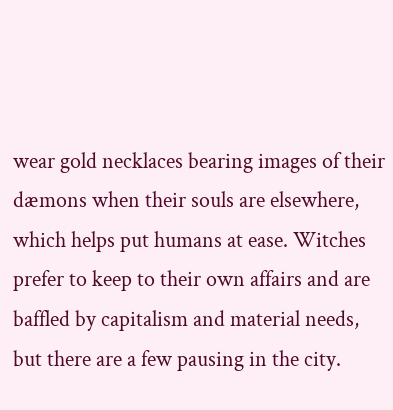wear gold necklaces bearing images of their dæmons when their souls are elsewhere, which helps put humans at ease. Witches prefer to keep to their own affairs and are baffled by capitalism and material needs, but there are a few pausing in the city.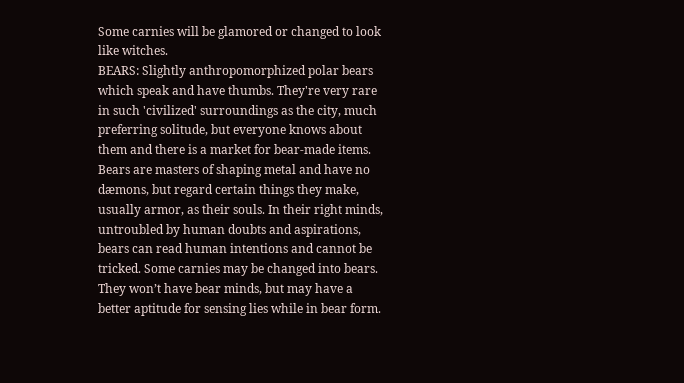Some carnies will be glamored or changed to look like witches.
BEARS: Slightly anthropomorphized polar bears which speak and have thumbs. They're very rare in such 'civilized' surroundings as the city, much preferring solitude, but everyone knows about them and there is a market for bear-made items. Bears are masters of shaping metal and have no dæmons, but regard certain things they make, usually armor, as their souls. In their right minds, untroubled by human doubts and aspirations, bears can read human intentions and cannot be tricked. Some carnies may be changed into bears. They won’t have bear minds, but may have a better aptitude for sensing lies while in bear form.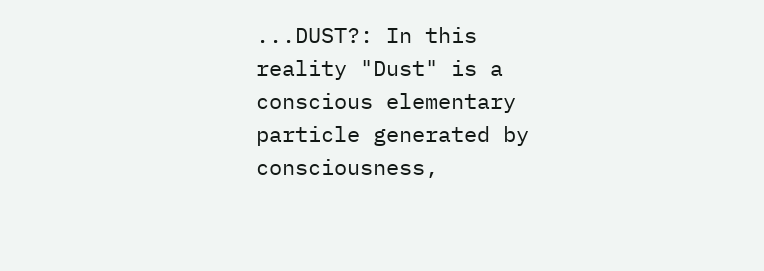...DUST?: In this reality "Dust" is a conscious elementary particle generated by consciousness,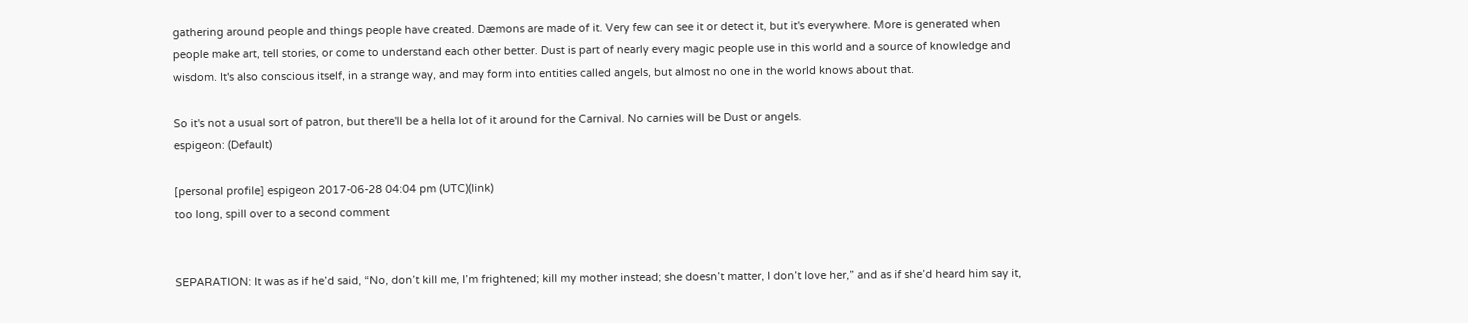gathering around people and things people have created. Dæmons are made of it. Very few can see it or detect it, but it's everywhere. More is generated when people make art, tell stories, or come to understand each other better. Dust is part of nearly every magic people use in this world and a source of knowledge and wisdom. It's also conscious itself, in a strange way, and may form into entities called angels, but almost no one in the world knows about that.

So it's not a usual sort of patron, but there'll be a hella lot of it around for the Carnival. No carnies will be Dust or angels.
espigeon: (Default)

[personal profile] espigeon 2017-06-28 04:04 pm (UTC)(link)
too long, spill over to a second comment


SEPARATION: It was as if he’d said, “No, don’t kill me, I’m frightened; kill my mother instead; she doesn’t matter, I don’t love her,” and as if she’d heard him say it,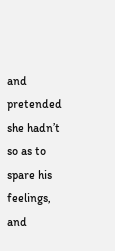and pretended she hadn’t so as to spare his feelings, and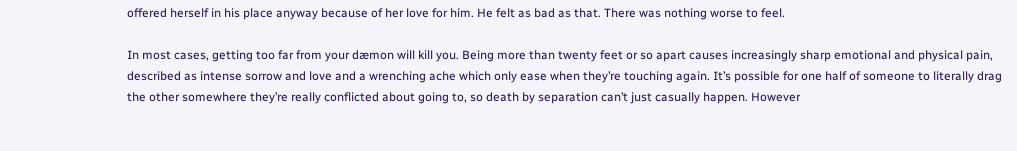offered herself in his place anyway because of her love for him. He felt as bad as that. There was nothing worse to feel.

In most cases, getting too far from your dæmon will kill you. Being more than twenty feet or so apart causes increasingly sharp emotional and physical pain, described as intense sorrow and love and a wrenching ache which only ease when they’re touching again. It’s possible for one half of someone to literally drag the other somewhere they’re really conflicted about going to, so death by separation can’t just casually happen. However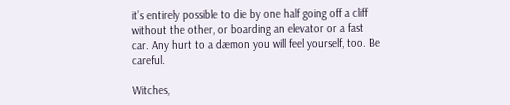it’s entirely possible to die by one half going off a cliff without the other, or boarding an elevator or a fast car. Any hurt to a dæmon you will feel yourself, too. Be careful.

Witches,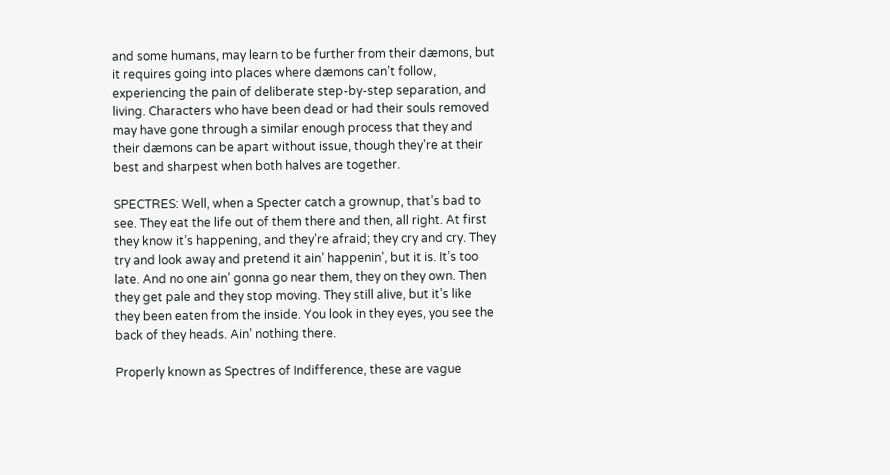and some humans, may learn to be further from their dæmons, but it requires going into places where dæmons can’t follow, experiencing the pain of deliberate step-by-step separation, and living. Characters who have been dead or had their souls removed may have gone through a similar enough process that they and their dæmons can be apart without issue, though they’re at their best and sharpest when both halves are together.

SPECTRES: Well, when a Specter catch a grownup, that’s bad to see. They eat the life out of them there and then, all right. At first they know it’s happening, and they’re afraid; they cry and cry. They try and look away and pretend it ain’ happenin’, but it is. It’s too late. And no one ain’ gonna go near them, they on they own. Then they get pale and they stop moving. They still alive, but it’s like they been eaten from the inside. You look in they eyes, you see the back of they heads. Ain’ nothing there.

Properly known as Spectres of Indifference, these are vague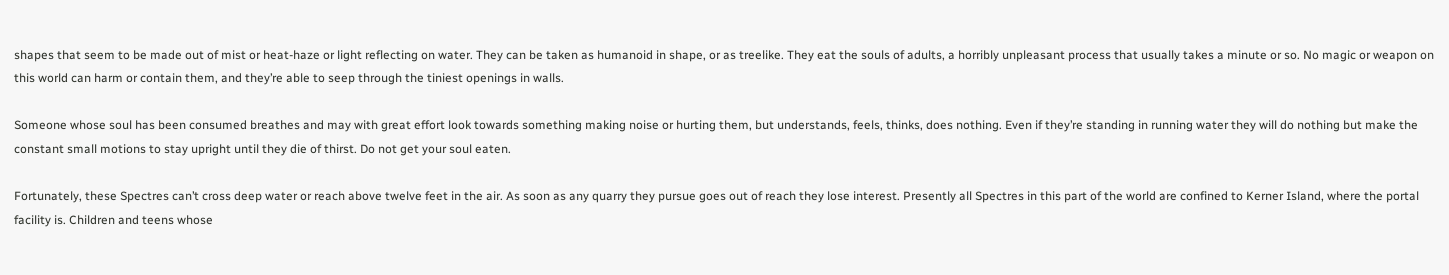shapes that seem to be made out of mist or heat-haze or light reflecting on water. They can be taken as humanoid in shape, or as treelike. They eat the souls of adults, a horribly unpleasant process that usually takes a minute or so. No magic or weapon on this world can harm or contain them, and they’re able to seep through the tiniest openings in walls.

Someone whose soul has been consumed breathes and may with great effort look towards something making noise or hurting them, but understands, feels, thinks, does nothing. Even if they’re standing in running water they will do nothing but make the constant small motions to stay upright until they die of thirst. Do not get your soul eaten.

Fortunately, these Spectres can’t cross deep water or reach above twelve feet in the air. As soon as any quarry they pursue goes out of reach they lose interest. Presently all Spectres in this part of the world are confined to Kerner Island, where the portal facility is. Children and teens whose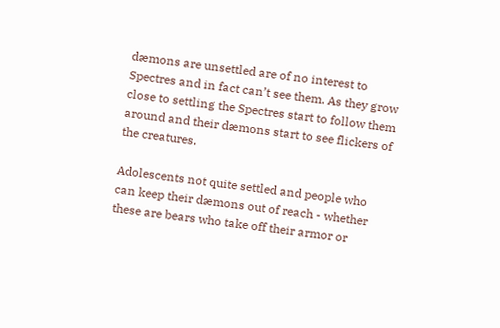dæmons are unsettled are of no interest to Spectres and in fact can’t see them. As they grow close to settling the Spectres start to follow them around and their dæmons start to see flickers of the creatures.

Adolescents not quite settled and people who can keep their dæmons out of reach - whether these are bears who take off their armor or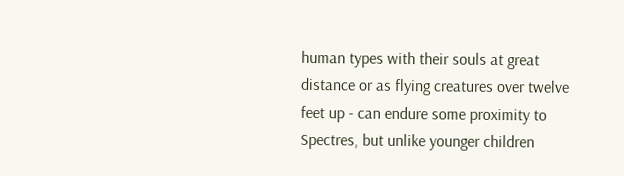human types with their souls at great distance or as flying creatures over twelve feet up - can endure some proximity to Spectres, but unlike younger children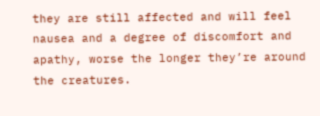they are still affected and will feel nausea and a degree of discomfort and apathy, worse the longer they’re around the creatures.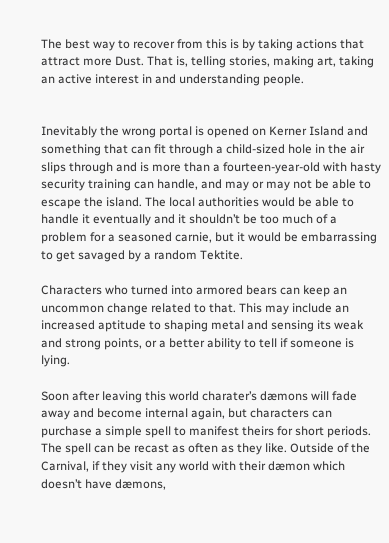The best way to recover from this is by taking actions that attract more Dust. That is, telling stories, making art, taking an active interest in and understanding people.


Inevitably the wrong portal is opened on Kerner Island and something that can fit through a child-sized hole in the air slips through and is more than a fourteen-year-old with hasty security training can handle, and may or may not be able to escape the island. The local authorities would be able to handle it eventually and it shouldn’t be too much of a problem for a seasoned carnie, but it would be embarrassing to get savaged by a random Tektite.

Characters who turned into armored bears can keep an uncommon change related to that. This may include an increased aptitude to shaping metal and sensing its weak and strong points, or a better ability to tell if someone is lying.

Soon after leaving this world charater’s dæmons will fade away and become internal again, but characters can purchase a simple spell to manifest theirs for short periods. The spell can be recast as often as they like. Outside of the Carnival, if they visit any world with their dæmon which doesn’t have dæmons,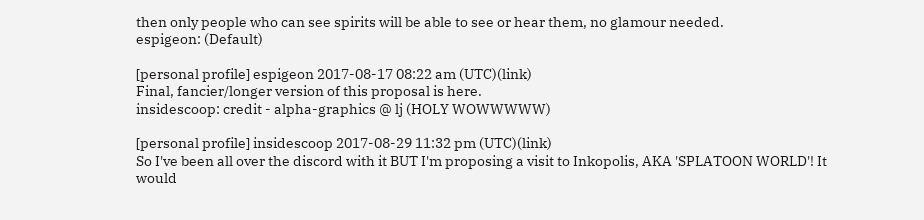then only people who can see spirits will be able to see or hear them, no glamour needed.
espigeon: (Default)

[personal profile] espigeon 2017-08-17 08:22 am (UTC)(link)
Final, fancier/longer version of this proposal is here.
insidescoop: credit - alpha-graphics @ lj (HOLY WOWWWWW)

[personal profile] insidescoop 2017-08-29 11:32 pm (UTC)(link)
So I've been all over the discord with it BUT I'm proposing a visit to Inkopolis, AKA 'SPLATOON WORLD'! It would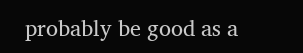probably be good as a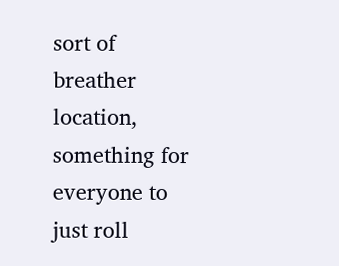sort of breather location, something for everyone to just roll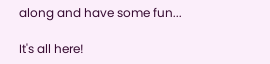along and have some fun...

It's all here!